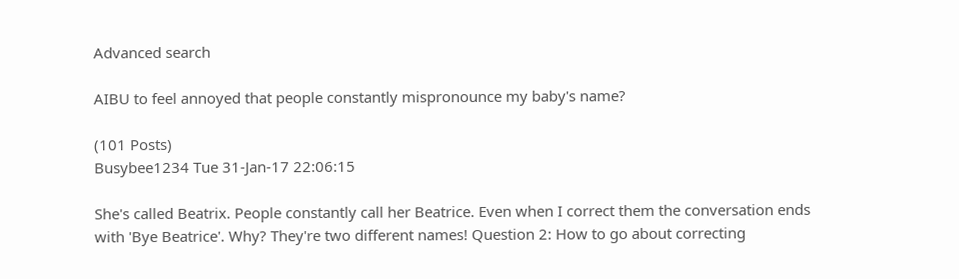Advanced search

AIBU to feel annoyed that people constantly mispronounce my baby's name?

(101 Posts)
Busybee1234 Tue 31-Jan-17 22:06:15

She's called Beatrix. People constantly call her Beatrice. Even when I correct them the conversation ends with 'Bye Beatrice'. Why? They're two different names! Question 2: How to go about correcting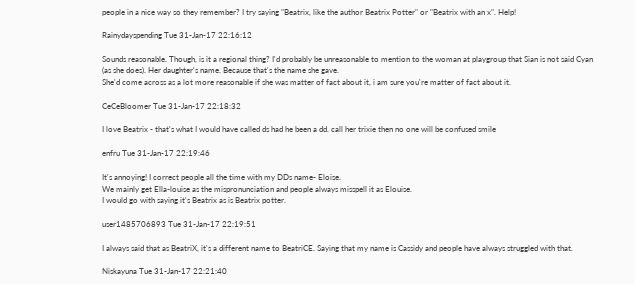people in a nice way so they remember? I try saying "Beatrix, like the author Beatrix Potter" or "Beatrix with an x". Help!

Rainydayspending Tue 31-Jan-17 22:16:12

Sounds reasonable. Though, is it a regional thing? I'd probably be unreasonable to mention to the woman at playgroup that Sian is not said Cyan (as she does). Her daughter's name. Because that's the name she gave.
She'd come across as a lot more reasonable if she was matter of fact about it, i am sure you're matter of fact about it.

CeCeBloomer Tue 31-Jan-17 22:18:32

I love Beatrix - that's what I would have called ds had he been a dd. call her trixie then no one will be confused smile

enfru Tue 31-Jan-17 22:19:46

It's annoying! I correct people all the time with my DDs name- Eloise.
We mainly get Ella-louise as the mispronunciation and people always misspell it as Elouise.
I would go with saying it's Beatrix as is Beatrix potter.

user1485706893 Tue 31-Jan-17 22:19:51

I always said that as BeatriX, it's a different name to BeatriCE. Saying that my name is Cassidy and people have always struggled with that.

Niskayuna Tue 31-Jan-17 22:21:40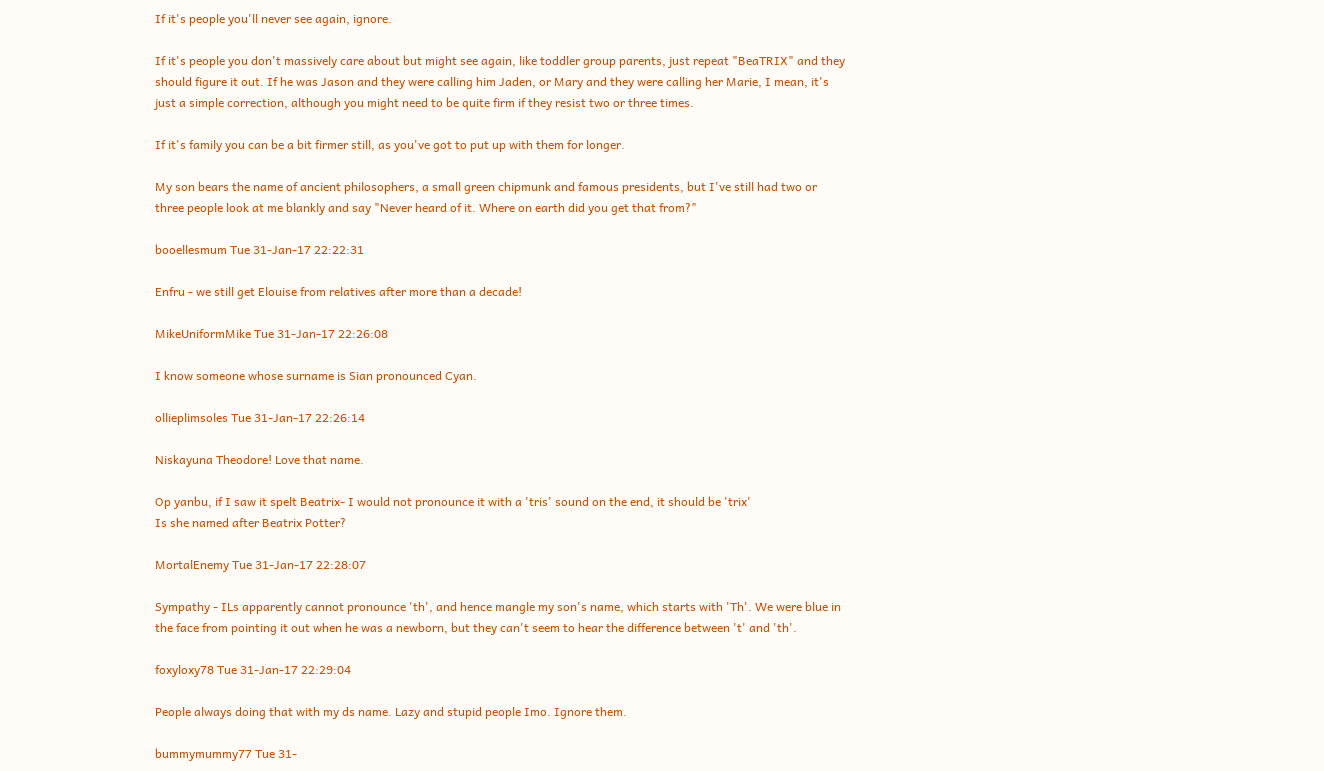If it's people you'll never see again, ignore.

If it's people you don't massively care about but might see again, like toddler group parents, just repeat "BeaTRIX" and they should figure it out. If he was Jason and they were calling him Jaden, or Mary and they were calling her Marie, I mean, it's just a simple correction, although you might need to be quite firm if they resist two or three times.

If it's family you can be a bit firmer still, as you've got to put up with them for longer.

My son bears the name of ancient philosophers, a small green chipmunk and famous presidents, but I've still had two or three people look at me blankly and say "Never heard of it. Where on earth did you get that from?"

booellesmum Tue 31-Jan-17 22:22:31

Enfru - we still get Elouise from relatives after more than a decade!

MikeUniformMike Tue 31-Jan-17 22:26:08

I know someone whose surname is Sian pronounced Cyan.

ollieplimsoles Tue 31-Jan-17 22:26:14

Niskayuna Theodore! Love that name.

Op yanbu, if I saw it spelt Beatrix- I would not pronounce it with a 'tris' sound on the end, it should be 'trix'
Is she named after Beatrix Potter?

MortalEnemy Tue 31-Jan-17 22:28:07

Sympathy - ILs apparently cannot pronounce 'th', and hence mangle my son's name, which starts with 'Th'. We were blue in the face from pointing it out when he was a newborn, but they can't seem to hear the difference between 't' and 'th'.

foxyloxy78 Tue 31-Jan-17 22:29:04

People always doing that with my ds name. Lazy and stupid people Imo. Ignore them.

bummymummy77 Tue 31-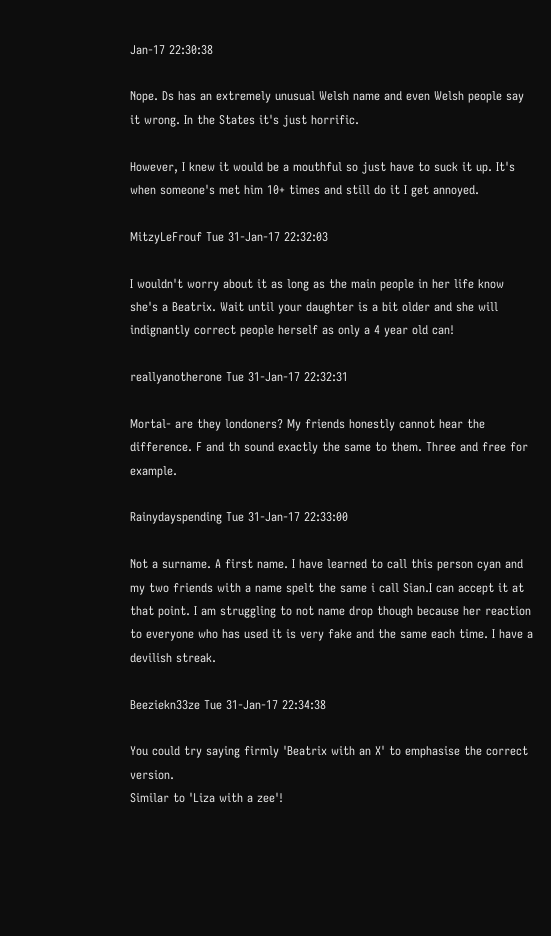Jan-17 22:30:38

Nope. Ds has an extremely unusual Welsh name and even Welsh people say it wrong. In the States it's just horrific.

However, I knew it would be a mouthful so just have to suck it up. It's when someone's met him 10+ times and still do it I get annoyed.

MitzyLeFrouf Tue 31-Jan-17 22:32:03

I wouldn't worry about it as long as the main people in her life know she's a Beatrix. Wait until your daughter is a bit older and she will indignantly correct people herself as only a 4 year old can!

reallyanotherone Tue 31-Jan-17 22:32:31

Mortal- are they londoners? My friends honestly cannot hear the difference. F and th sound exactly the same to them. Three and free for example.

Rainydayspending Tue 31-Jan-17 22:33:00

Not a surname. A first name. I have learned to call this person cyan and my two friends with a name spelt the same i call Sian.I can accept it at that point. I am struggling to not name drop though because her reaction to everyone who has used it is very fake and the same each time. I have a devilish streak.

Beeziekn33ze Tue 31-Jan-17 22:34:38

You could try saying firmly 'Beatrix with an X' to emphasise the correct version.
Similar to 'Liza with a zee'!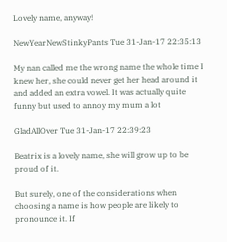Lovely name, anyway!

NewYearNewStinkyPants Tue 31-Jan-17 22:35:13

My nan called me the wrong name the whole time I knew her, she could never get her head around it and added an extra vowel. It was actually quite funny but used to annoy my mum a lot

GladAllOver Tue 31-Jan-17 22:39:23

Beatrix is a lovely name, she will grow up to be proud of it.

But surely, one of the considerations when choosing a name is how people are likely to pronounce it. If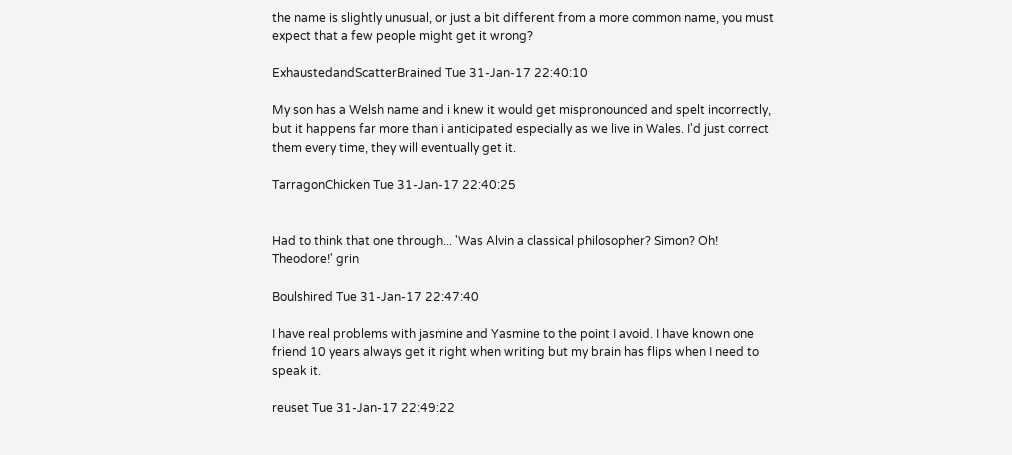the name is slightly unusual, or just a bit different from a more common name, you must expect that a few people might get it wrong?

ExhaustedandScatterBrained Tue 31-Jan-17 22:40:10

My son has a Welsh name and i knew it would get mispronounced and spelt incorrectly, but it happens far more than i anticipated especially as we live in Wales. I'd just correct them every time, they will eventually get it.

TarragonChicken Tue 31-Jan-17 22:40:25


Had to think that one through... 'Was Alvin a classical philosopher? Simon? Oh! Theodore!' grin

Boulshired Tue 31-Jan-17 22:47:40

I have real problems with jasmine and Yasmine to the point I avoid. I have known one friend 10 years always get it right when writing but my brain has flips when I need to speak it.

reuset Tue 31-Jan-17 22:49:22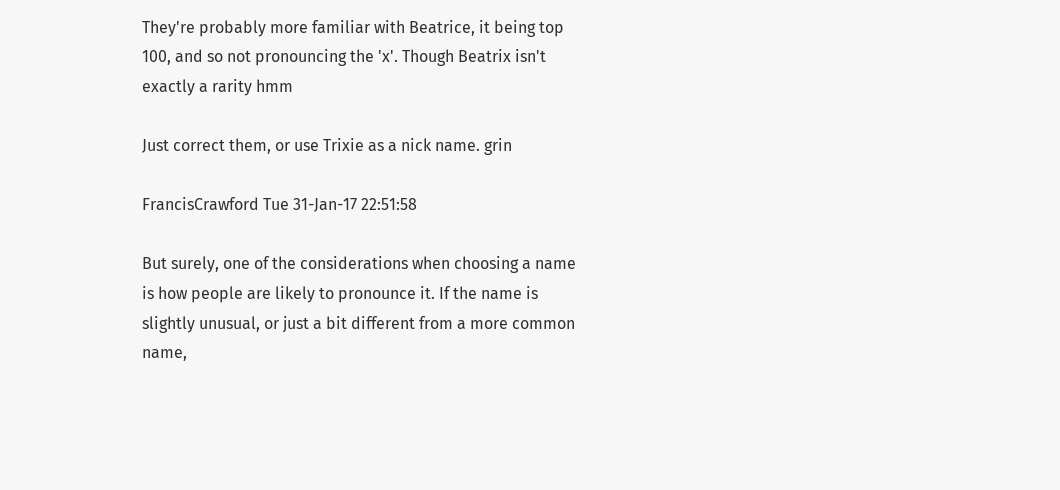They're probably more familiar with Beatrice, it being top 100, and so not pronouncing the 'x'. Though Beatrix isn't exactly a rarity hmm

Just correct them, or use Trixie as a nick name. grin

FrancisCrawford Tue 31-Jan-17 22:51:58

But surely, one of the considerations when choosing a name is how people are likely to pronounce it. If the name is slightly unusual, or just a bit different from a more common name,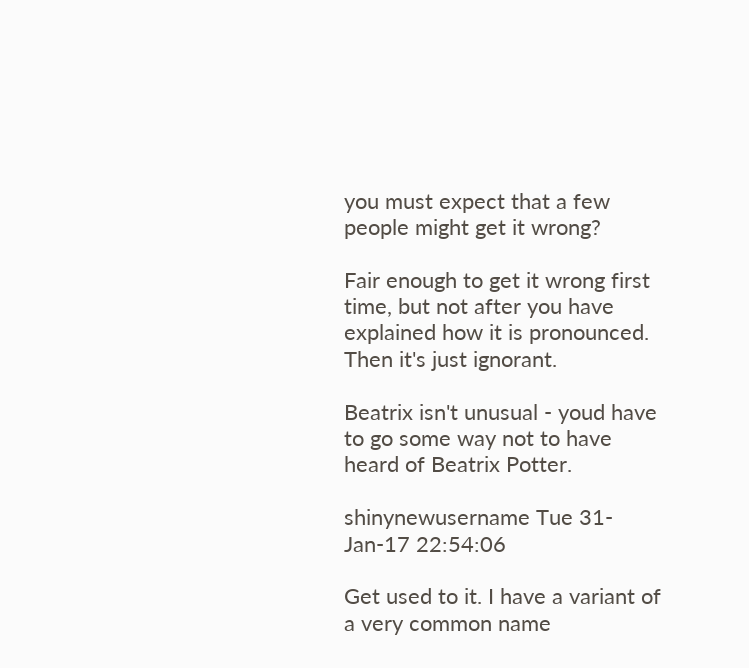you must expect that a few people might get it wrong?

Fair enough to get it wrong first time, but not after you have explained how it is pronounced. Then it's just ignorant.

Beatrix isn't unusual - youd have to go some way not to have heard of Beatrix Potter.

shinynewusername Tue 31-Jan-17 22:54:06

Get used to it. I have a variant of a very common name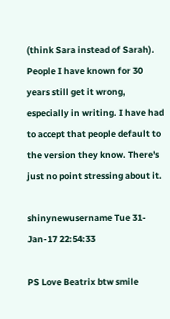(think Sara instead of Sarah). People I have known for 30 years still get it wrong, especially in writing. I have had to accept that people default to the version they know. There's just no point stressing about it.

shinynewusername Tue 31-Jan-17 22:54:33

PS Love Beatrix btw smile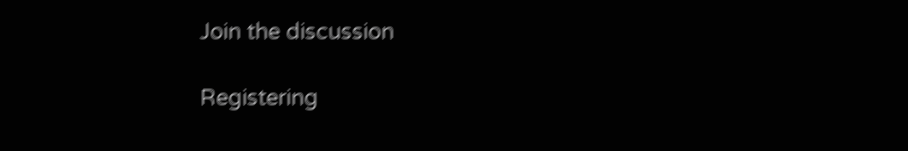Join the discussion

Registering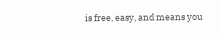is free, easy, and means you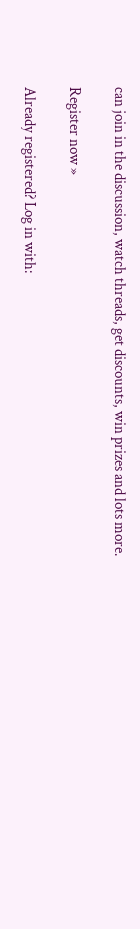can join in the discussion, watch threads, get discounts, win prizes and lots more.

Register now »

Already registered? Log in with: